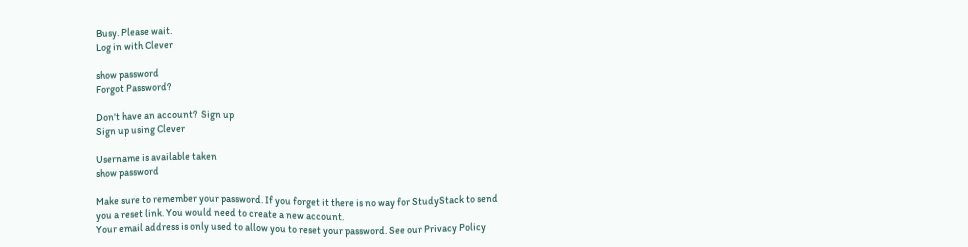Busy. Please wait.
Log in with Clever

show password
Forgot Password?

Don't have an account?  Sign up
Sign up using Clever

Username is available taken
show password

Make sure to remember your password. If you forget it there is no way for StudyStack to send you a reset link. You would need to create a new account.
Your email address is only used to allow you to reset your password. See our Privacy Policy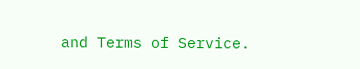and Terms of Service.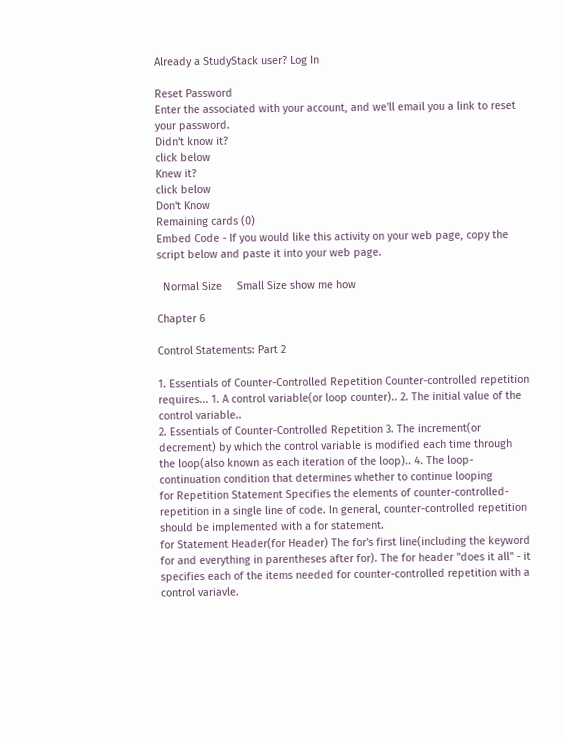Already a StudyStack user? Log In

Reset Password
Enter the associated with your account, and we'll email you a link to reset your password.
Didn't know it?
click below
Knew it?
click below
Don't Know
Remaining cards (0)
Embed Code - If you would like this activity on your web page, copy the script below and paste it into your web page.

  Normal Size     Small Size show me how

Chapter 6

Control Statements: Part 2

1. Essentials of Counter-Controlled Repetition Counter-controlled repetition requires... 1. A control variable(or loop counter).. 2. The initial value of the control variable..
2. Essentials of Counter-Controlled Repetition 3. The increment(or decrement) by which the control variable is modified each time through the loop(also known as each iteration of the loop).. 4. The loop-continuation condition that determines whether to continue looping
for Repetition Statement Specifies the elements of counter-controlled-repetition in a single line of code. In general, counter-controlled repetition should be implemented with a for statement.
for Statement Header(for Header) The for's first line(including the keyword for and everything in parentheses after for). The for header "does it all" - it specifies each of the items needed for counter-controlled repetition with a control variavle.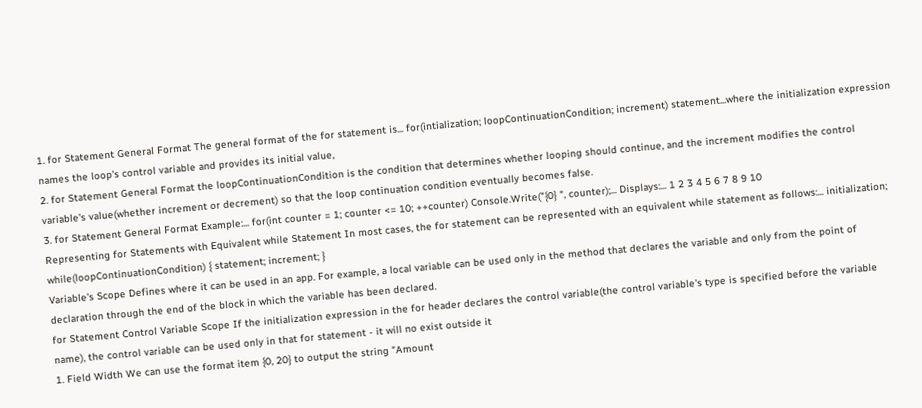1. for Statement General Format The general format of the for statement is... for(intialization; loopContinuationCondition; increment) statement...where the initialization expression names the loop's control variable and provides its initial value,
2. for Statement General Format the loopContinuationCondition is the condition that determines whether looping should continue, and the increment modifies the control variable's value(whether increment or decrement) so that the loop continuation condition eventually becomes false.
3. for Statement General Format Example:... for(int counter = 1; counter <= 10; ++counter) Console.Write("{0} ", counter);... Displays:... 1 2 3 4 5 6 7 8 9 10
Representing for Statements with Equivalent while Statement In most cases, the for statement can be represented with an equivalent while statement as follows:... initialization; while(loopContinuationCondition) { statement; increment; }
Variable's Scope Defines where it can be used in an app. For example, a local variable can be used only in the method that declares the variable and only from the point of declaration through the end of the block in which the variable has been declared.
for Statement Control Variable Scope If the initialization expression in the for header declares the control variable(the control variable's type is specified before the variable name), the control variable can be used only in that for statement - it will no exist outside it
1. Field Width We can use the format item {0, 20} to output the string "Amount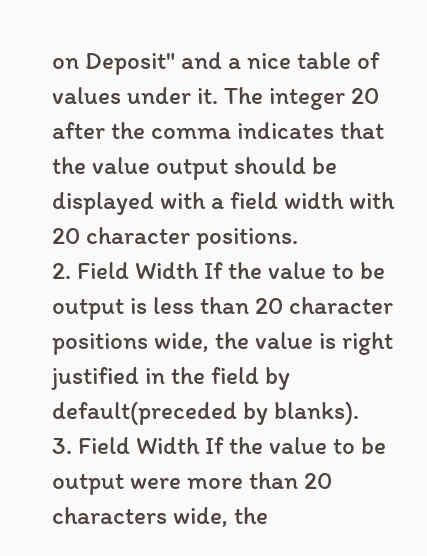on Deposit" and a nice table of values under it. The integer 20 after the comma indicates that the value output should be displayed with a field width with 20 character positions.
2. Field Width If the value to be output is less than 20 character positions wide, the value is right justified in the field by default(preceded by blanks).
3. Field Width If the value to be output were more than 20 characters wide, the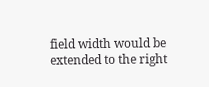field width would be extended to the right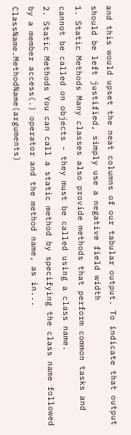and this would upset the neat columns of our tabular output. To indicate that output should be left justified, simply use a negative field width
1. Static Methods Many classes also provide methods that perform common tasks and cannot be called on objects - they must be called using a class name.
2. Static Methods You can call a static method by specifying the class name followed by a member access(.) operator and the method name, as in... ClassName.MethodName(arguments)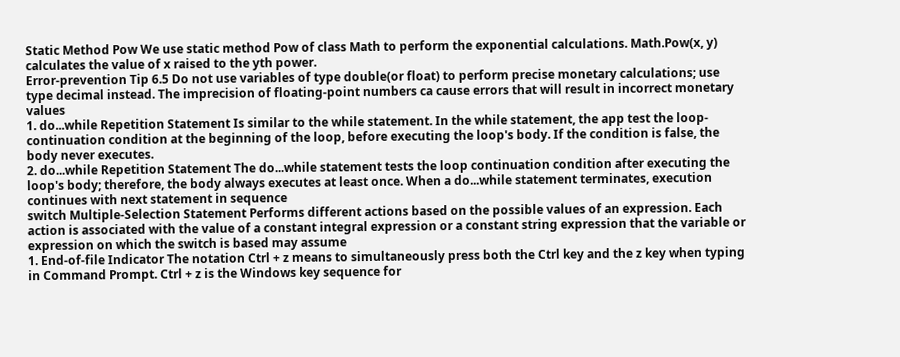Static Method Pow We use static method Pow of class Math to perform the exponential calculations. Math.Pow(x, y) calculates the value of x raised to the yth power.
Error-prevention Tip 6.5 Do not use variables of type double(or float) to perform precise monetary calculations; use type decimal instead. The imprecision of floating-point numbers ca cause errors that will result in incorrect monetary values
1. do...while Repetition Statement Is similar to the while statement. In the while statement, the app test the loop-continuation condition at the beginning of the loop, before executing the loop's body. If the condition is false, the body never executes.
2. do...while Repetition Statement The do...while statement tests the loop continuation condition after executing the loop's body; therefore, the body always executes at least once. When a do...while statement terminates, execution continues with next statement in sequence
switch Multiple-Selection Statement Performs different actions based on the possible values of an expression. Each action is associated with the value of a constant integral expression or a constant string expression that the variable or expression on which the switch is based may assume
1. End-of-file Indicator The notation Ctrl + z means to simultaneously press both the Ctrl key and the z key when typing in Command Prompt. Ctrl + z is the Windows key sequence for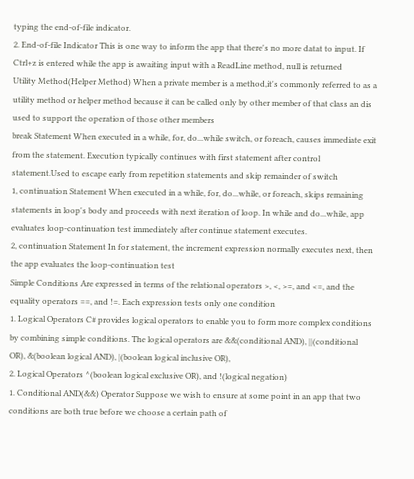typing the end-of-file indicator.
2. End-of-file Indicator This is one way to inform the app that there's no more datat to input. If Ctrl+z is entered while the app is awaiting input with a ReadLine method, null is returned
Utility Method(Helper Method) When a private member is a method,it's commonly referred to as a utility method or helper method because it can be called only by other member of that class an dis used to support the operation of those other members
break Statement When executed in a while, for, do...while switch, or foreach, causes immediate exit from the statement. Execution typically continues with first statement after control statement.Used to escape early from repetition statements and skip remainder of switch
1, continuation Statement When executed in a while, for, do...while, or foreach, skips remaining statements in loop's body and proceeds with next iteration of loop. In while and do...while, app evaluates loop-continuation test immediately after continue statement executes.
2, continuation Statement In for statement, the increment expression normally executes next, then the app evaluates the loop-continuation test
Simple Conditions Are expressed in terms of the relational operators >, <, >=, and <=, and the equality operators ==, and !=. Each expression tests only one condition
1. Logical Operators C# provides logical operators to enable you to form more complex conditions by combining simple conditions. The logical operators are &&(conditional AND), ||(conditional OR), &(boolean logical AND), |(boolean logical inclusive OR),
2. Logical Operators ^(boolean logical exclusive OR), and !(logical negation)
1. Conditional AND(&&) Operator Suppose we wish to ensure at some point in an app that two conditions are both true before we choose a certain path of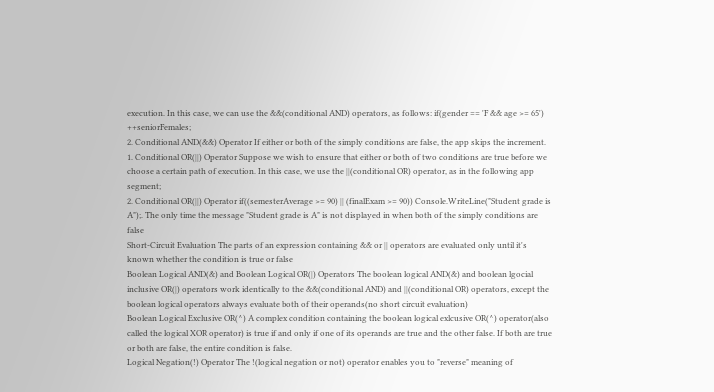execution. In this case, we can use the &&(conditional AND) operators, as follows: if(gender == 'F && age >= 65') ++seniorFemales;
2. Conditional AND(&&) Operator If either or both of the simply conditions are false, the app skips the increment.
1. Conditional OR(||) Operator Suppose we wish to ensure that either or both of two conditions are true before we choose a certain path of execution. In this case, we use the ||(conditional OR) operator, as in the following app segment;
2. Conditional OR(||) Operator if((semesterAverage >= 90) || (finalExam >= 90)) Console.WriteLine("Student grade is A");. The only time the message "Student grade is A" is not displayed in when both of the simply conditions are false
Short-Circuit Evaluation The parts of an expression containing && or || operators are evaluated only until it's known whether the condition is true or false
Boolean Logical AND(&) and Boolean Logical OR(|) Operators The boolean logical AND(&) and boolean lgocial inclusive OR(|) operators work identically to the &&(conditional AND) and ||(conditional OR) operators, except the boolean logical operators always evaluate both of their operands(no short circuit evaluation)
Boolean Logical Exclusive OR(^) A complex condition containing the boolean logical exlcusive OR(^) operator(also called the logical XOR operator) is true if and only if one of its operands are true and the other false. If both are true or both are false, the entire condition is false.
Logical Negation(!) Operator The !(logical negation or not) operator enables you to "reverse" meaning of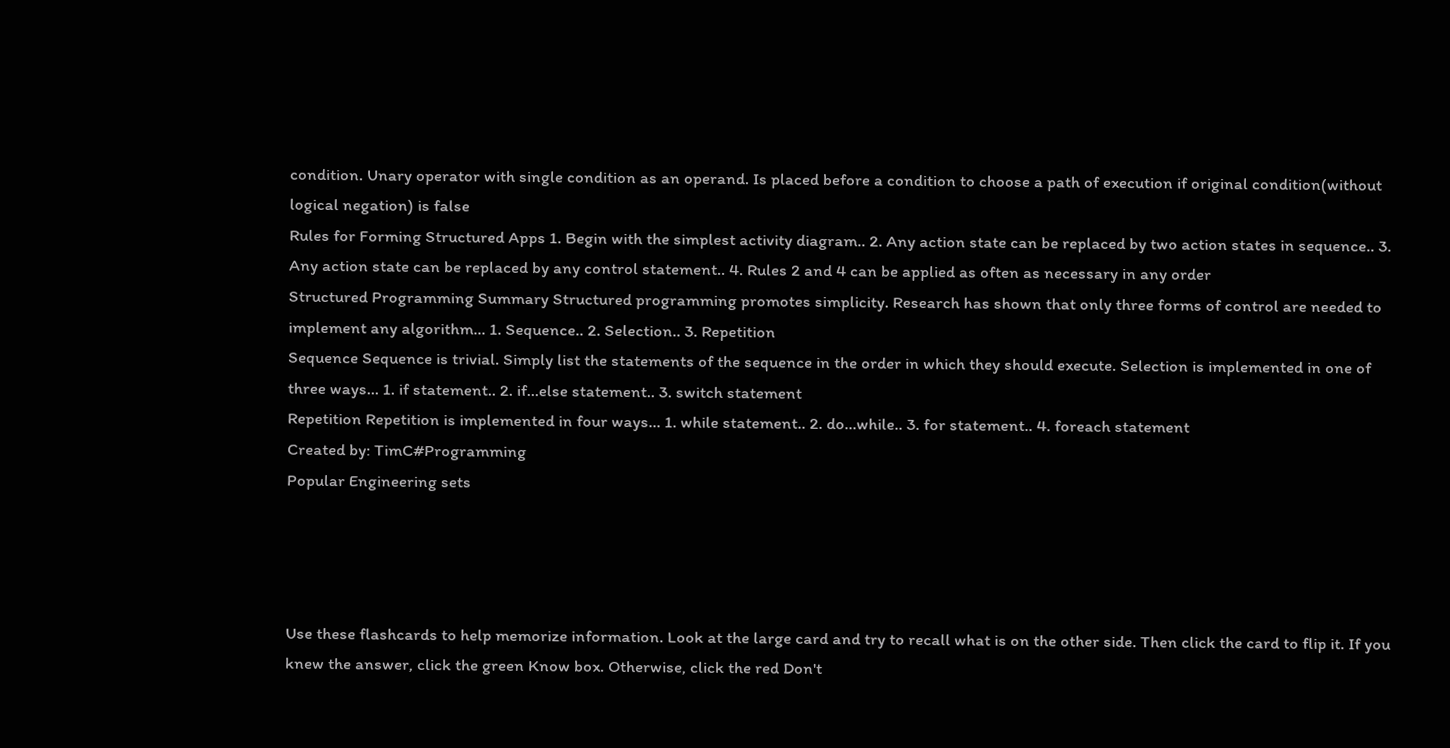condition. Unary operator with single condition as an operand. Is placed before a condition to choose a path of execution if original condition(without logical negation) is false
Rules for Forming Structured Apps 1. Begin with the simplest activity diagram.. 2. Any action state can be replaced by two action states in sequence.. 3. Any action state can be replaced by any control statement.. 4. Rules 2 and 4 can be applied as often as necessary in any order
Structured Programming Summary Structured programming promotes simplicity. Research has shown that only three forms of control are needed to implement any algorithm... 1. Sequence.. 2. Selection.. 3. Repetition
Sequence Sequence is trivial. Simply list the statements of the sequence in the order in which they should execute. Selection is implemented in one of three ways... 1. if statement.. 2. if...else statement.. 3. switch statement
Repetition Repetition is implemented in four ways... 1. while statement.. 2. do...while.. 3. for statement.. 4. foreach statement
Created by: TimC#Programming
Popular Engineering sets




Use these flashcards to help memorize information. Look at the large card and try to recall what is on the other side. Then click the card to flip it. If you knew the answer, click the green Know box. Otherwise, click the red Don't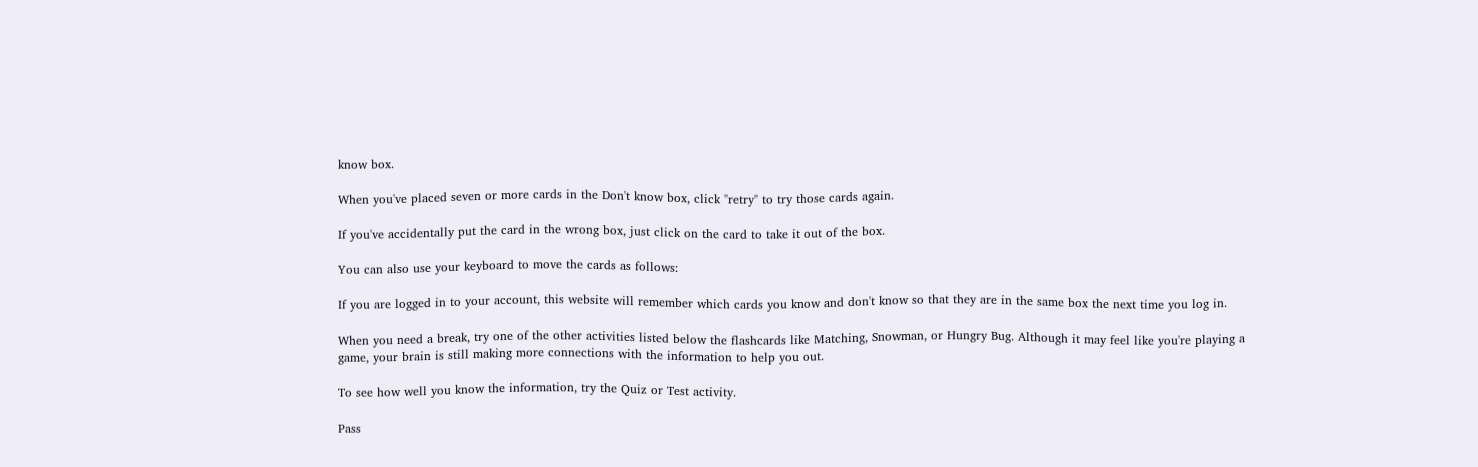know box.

When you've placed seven or more cards in the Don't know box, click "retry" to try those cards again.

If you've accidentally put the card in the wrong box, just click on the card to take it out of the box.

You can also use your keyboard to move the cards as follows:

If you are logged in to your account, this website will remember which cards you know and don't know so that they are in the same box the next time you log in.

When you need a break, try one of the other activities listed below the flashcards like Matching, Snowman, or Hungry Bug. Although it may feel like you're playing a game, your brain is still making more connections with the information to help you out.

To see how well you know the information, try the Quiz or Test activity.

Pass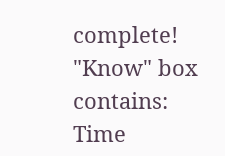complete!
"Know" box contains:
Time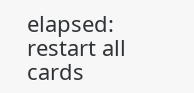elapsed:
restart all cards